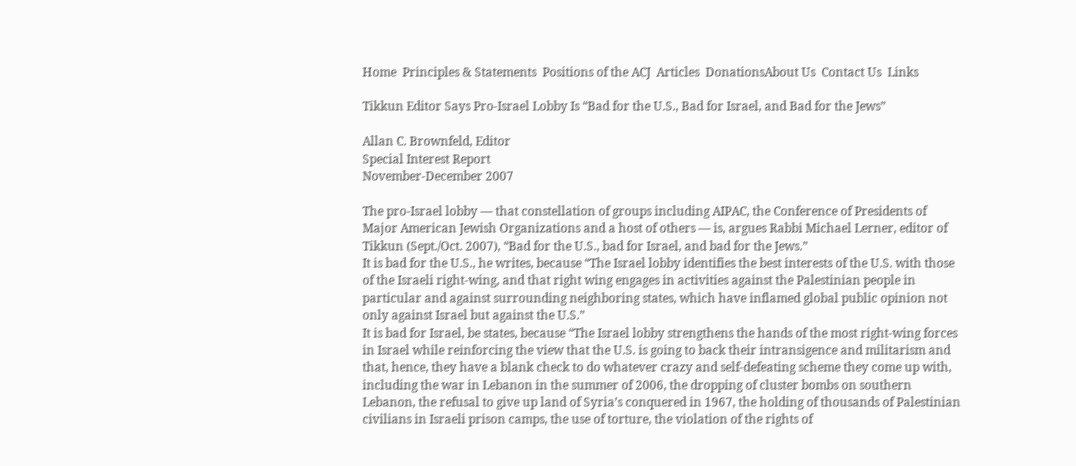Home  Principles & Statements  Positions of the ACJ  Articles  DonationsAbout Us  Contact Us  Links

Tikkun Editor Says Pro-Israel Lobby Is “Bad for the U.S., Bad for Israel, and Bad for the Jews”

Allan C. Brownfeld, Editor
Special Interest Report
November-December 2007

The pro-Israel lobby — that constellation of groups including AIPAC, the Conference of Presidents of Major American Jewish Organizations and a host of others — is, argues Rabbi Michael Lerner, editor of Tikkun (Sept./Oct. 2007), “Bad for the U.S., bad for Israel, and bad for the Jews.”
It is bad for the U.S., he writes, because “The Israel lobby identifies the best interests of the U.S. with those of the Israeli right-wing, and that right wing engages in activities against the Palestinian people in particular and against surrounding neighboring states, which have inflamed global public opinion not only against Israel but against the U.S.”
It is bad for Israel, be states, because “The Israel lobby strengthens the hands of the most right-wing forces in Israel while reinforcing the view that the U.S. is going to back their intransigence and militarism and that, hence, they have a blank check to do whatever crazy and self-defeating scheme they come up with, including the war in Lebanon in the summer of 2006, the dropping of cluster bombs on southern Lebanon, the refusal to give up land of Syria’s conquered in 1967, the holding of thousands of Palestinian civilians in Israeli prison camps, the use of torture, the violation of the rights of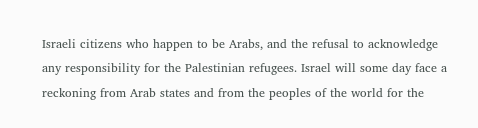Israeli citizens who happen to be Arabs, and the refusal to acknowledge any responsibility for the Palestinian refugees. Israel will some day face a reckoning from Arab states and from the peoples of the world for the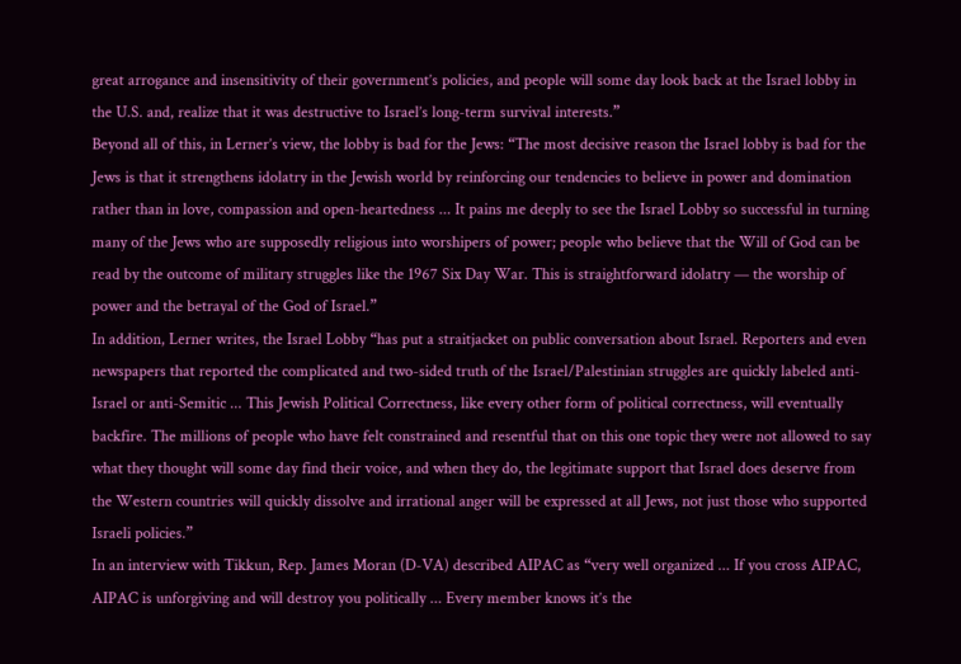great arrogance and insensitivity of their government’s policies, and people will some day look back at the Israel lobby in the U.S. and, realize that it was destructive to Israel’s long-term survival interests.”
Beyond all of this, in Lerner’s view, the lobby is bad for the Jews: “The most decisive reason the Israel lobby is bad for the Jews is that it strengthens idolatry in the Jewish world by reinforcing our tendencies to believe in power and domination rather than in love, compassion and open-heartedness ... It pains me deeply to see the Israel Lobby so successful in turning many of the Jews who are supposedly religious into worshipers of power; people who believe that the Will of God can be read by the outcome of military struggles like the 1967 Six Day War. This is straightforward idolatry — the worship of power and the betrayal of the God of Israel.”
In addition, Lerner writes, the Israel Lobby “has put a straitjacket on public conversation about Israel. Reporters and even newspapers that reported the complicated and two-sided truth of the Israel/Palestinian struggles are quickly labeled anti-Israel or anti-Semitic ... This Jewish Political Correctness, like every other form of political correctness, will eventually backfire. The millions of people who have felt constrained and resentful that on this one topic they were not allowed to say what they thought will some day find their voice, and when they do, the legitimate support that Israel does deserve from the Western countries will quickly dissolve and irrational anger will be expressed at all Jews, not just those who supported Israeli policies.”
In an interview with Tikkun, Rep. James Moran (D-VA) described AIPAC as “very well organized ... If you cross AIPAC, AIPAC is unforgiving and will destroy you politically ... Every member knows it’s the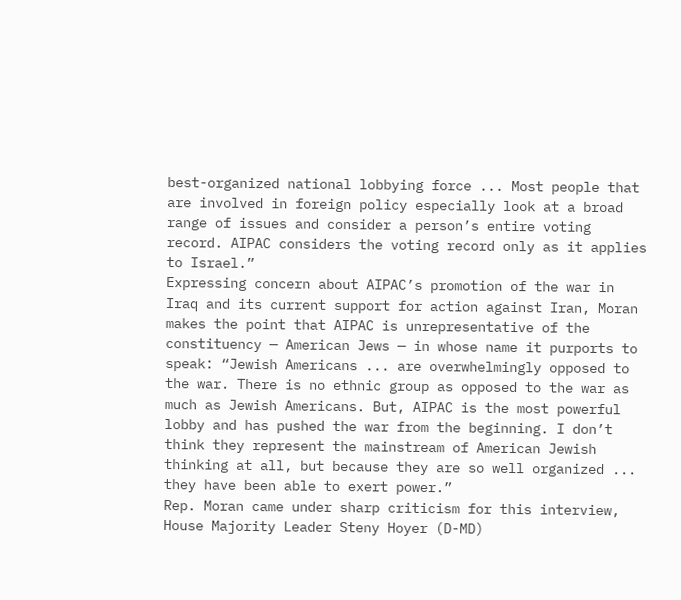best-organized national lobbying force ... Most people that are involved in foreign policy especially look at a broad range of issues and consider a person’s entire voting record. AIPAC considers the voting record only as it applies to Israel.”
Expressing concern about AIPAC’s promotion of the war in Iraq and its current support for action against Iran, Moran makes the point that AIPAC is unrepresentative of the constituency — American Jews — in whose name it purports to speak: “Jewish Americans ... are overwhelmingly opposed to the war. There is no ethnic group as opposed to the war as much as Jewish Americans. But, AIPAC is the most powerful lobby and has pushed the war from the beginning. I don’t think they represent the mainstream of American Jewish thinking at all, but because they are so well organized ... they have been able to exert power.”
Rep. Moran came under sharp criticism for this interview, House Majority Leader Steny Hoyer (D-MD)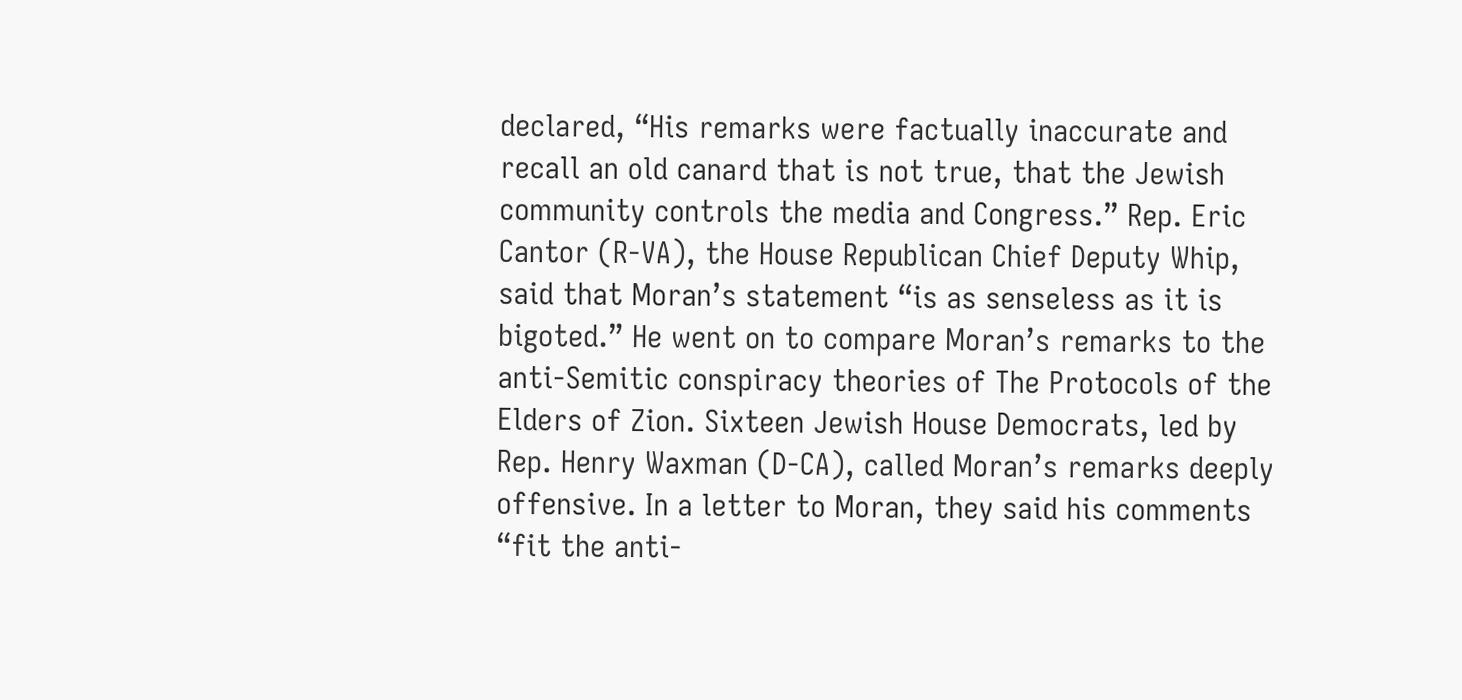declared, “His remarks were factually inaccurate and recall an old canard that is not true, that the Jewish community controls the media and Congress.” Rep. Eric Cantor (R-VA), the House Republican Chief Deputy Whip, said that Moran’s statement “is as senseless as it is bigoted.” He went on to compare Moran’s remarks to the anti-Semitic conspiracy theories of The Protocols of the Elders of Zion. Sixteen Jewish House Democrats, led by Rep. Henry Waxman (D-CA), called Moran’s remarks deeply offensive. In a letter to Moran, they said his comments “fit the anti-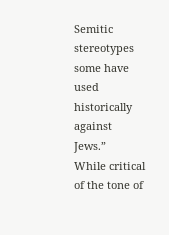Semitic stereotypes some have used historically against Jews.”
While critical of the tone of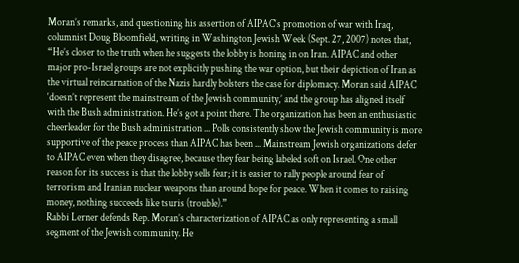Moran’s remarks, and questioning his assertion of AIPAC‘s promotion of war with Iraq, columnist Doug Bloomfield, writing in Washington Jewish Week (Sept. 27, 2007) notes that, “He’s closer to the truth when he suggests the lobby is honing in on Iran. AIPAC and other major pro-Israel groups are not explicitly pushing the war option, but their depiction of Iran as the virtual reincarnation of the Nazis hardly bolsters the case for diplomacy. Moran said AIPAC ‘doesn’t represent the mainstream of the Jewish community,’ and the group has aligned itself with the Bush administration. He’s got a point there. The organization has been an enthusiastic cheerleader for the Bush administration ... Polls consistently show the Jewish community is more supportive of the peace process than AIPAC has been ... Mainstream Jewish organizations defer to AIPAC even when they disagree, because they fear being labeled soft on Israel. One other reason for its success is that the lobby sells fear; it is easier to rally people around fear of terrorism and Iranian nuclear weapons than around hope for peace. When it comes to raising money, nothing succeeds like tsuris (trouble).”
Rabbi Lerner defends Rep. Moran’s characterization of AIPAC as only representing a small segment of the Jewish community. He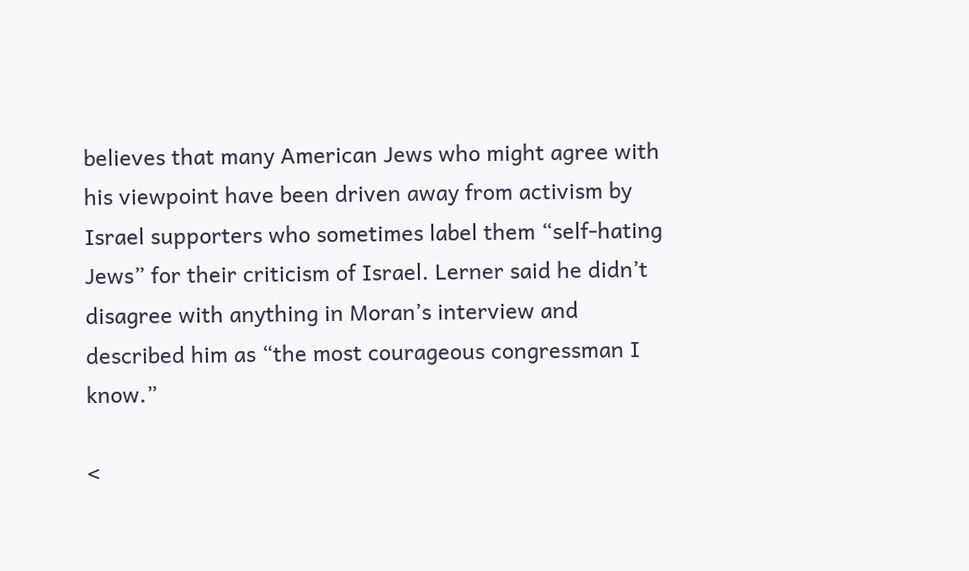believes that many American Jews who might agree with his viewpoint have been driven away from activism by Israel supporters who sometimes label them “self-hating Jews” for their criticism of Israel. Lerner said he didn’t disagree with anything in Moran’s interview and described him as “the most courageous congressman I know.”

<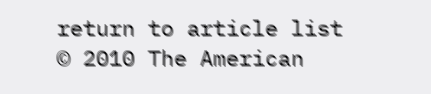return to article list
© 2010 The American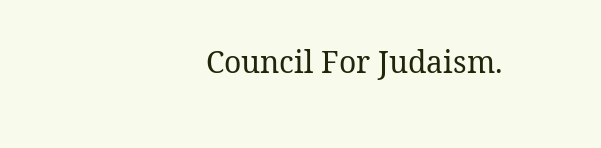Council For Judaism.